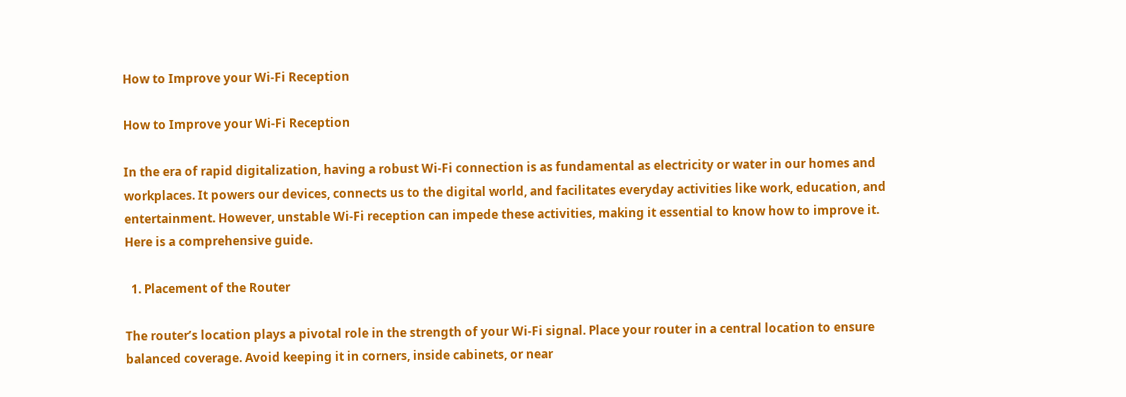How to Improve your Wi-Fi Reception

How to Improve your Wi-Fi Reception

In the era of rapid digitalization, having a robust Wi-Fi connection is as fundamental as electricity or water in our homes and workplaces. It powers our devices, connects us to the digital world, and facilitates everyday activities like work, education, and entertainment. However, unstable Wi-Fi reception can impede these activities, making it essential to know how to improve it. Here is a comprehensive guide.

  1. Placement of the Router

The router’s location plays a pivotal role in the strength of your Wi-Fi signal. Place your router in a central location to ensure balanced coverage. Avoid keeping it in corners, inside cabinets, or near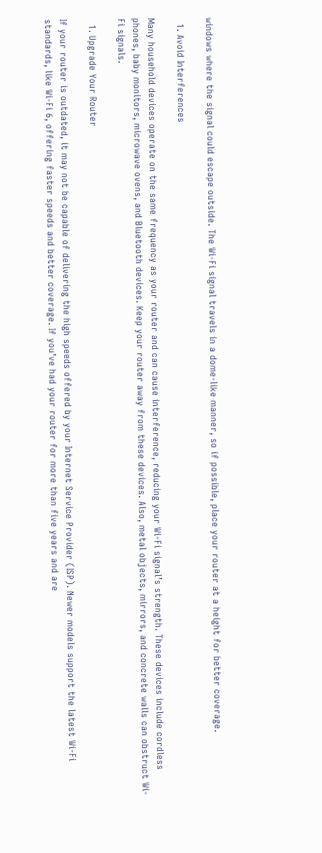windows where the signal could escape outside. The Wi-Fi signal travels in a dome-like manner, so if possible, place your router at a height for better coverage.

  1. Avoid Interferences

Many household devices operate on the same frequency as your router and can cause interference, reducing your Wi-Fi signal’s strength. These devices include cordless phones, baby monitors, microwave ovens, and Bluetooth devices. Keep your router away from these devices. Also, metal objects, mirrors, and concrete walls can obstruct Wi-Fi signals.

  1. Upgrade Your Router

If your router is outdated, it may not be capable of delivering the high speeds offered by your Internet Service Provider (ISP). Newer models support the latest Wi-Fi standards, like Wi-Fi 6, offering faster speeds and better coverage. If you’ve had your router for more than five years and are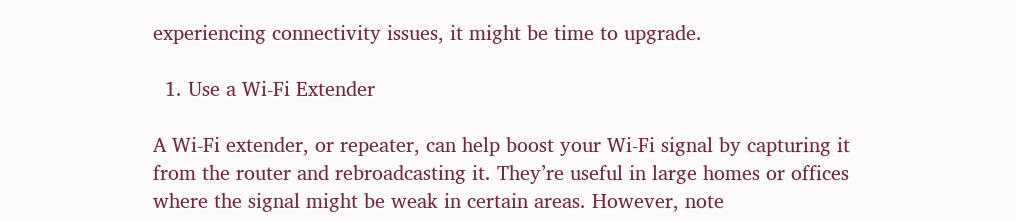experiencing connectivity issues, it might be time to upgrade.

  1. Use a Wi-Fi Extender

A Wi-Fi extender, or repeater, can help boost your Wi-Fi signal by capturing it from the router and rebroadcasting it. They’re useful in large homes or offices where the signal might be weak in certain areas. However, note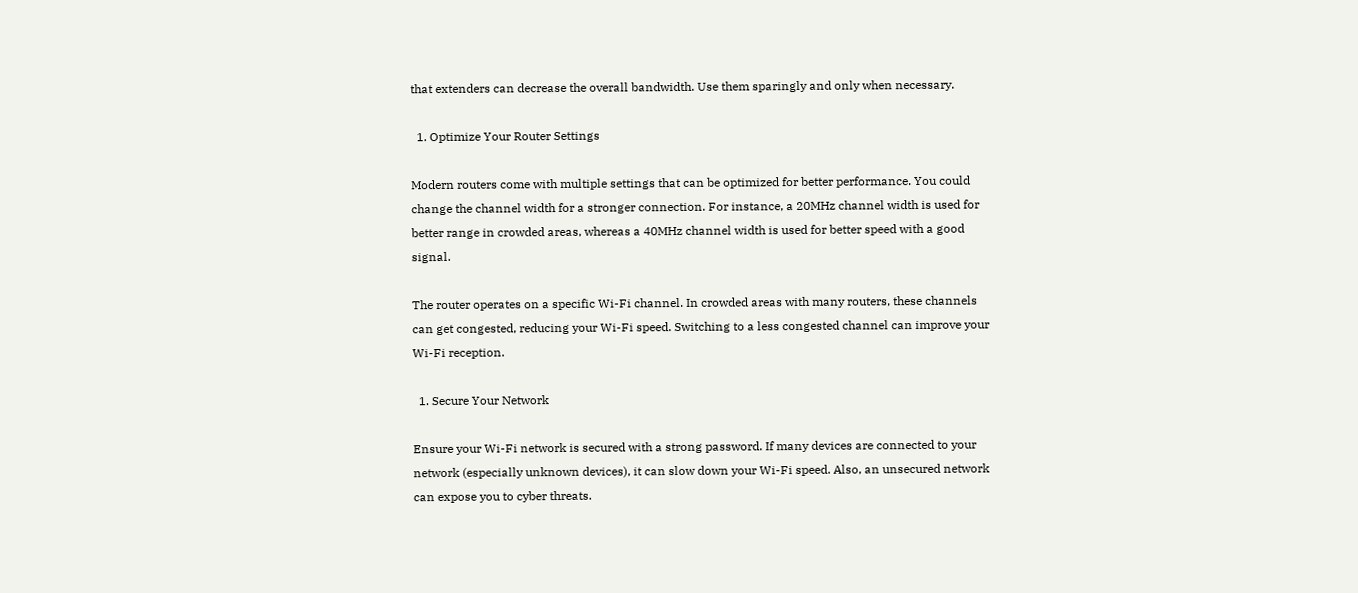that extenders can decrease the overall bandwidth. Use them sparingly and only when necessary.

  1. Optimize Your Router Settings

Modern routers come with multiple settings that can be optimized for better performance. You could change the channel width for a stronger connection. For instance, a 20MHz channel width is used for better range in crowded areas, whereas a 40MHz channel width is used for better speed with a good signal.

The router operates on a specific Wi-Fi channel. In crowded areas with many routers, these channels can get congested, reducing your Wi-Fi speed. Switching to a less congested channel can improve your Wi-Fi reception.

  1. Secure Your Network

Ensure your Wi-Fi network is secured with a strong password. If many devices are connected to your network (especially unknown devices), it can slow down your Wi-Fi speed. Also, an unsecured network can expose you to cyber threats.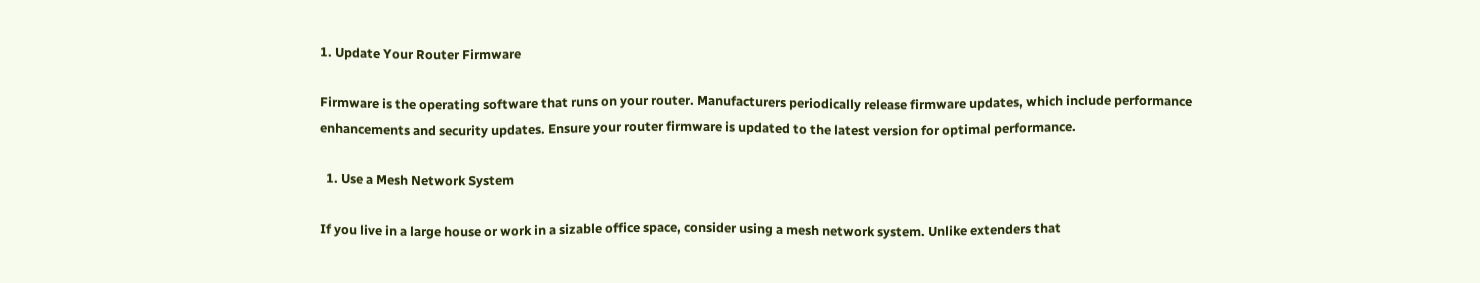1. Update Your Router Firmware

Firmware is the operating software that runs on your router. Manufacturers periodically release firmware updates, which include performance enhancements and security updates. Ensure your router firmware is updated to the latest version for optimal performance.

  1. Use a Mesh Network System

If you live in a large house or work in a sizable office space, consider using a mesh network system. Unlike extenders that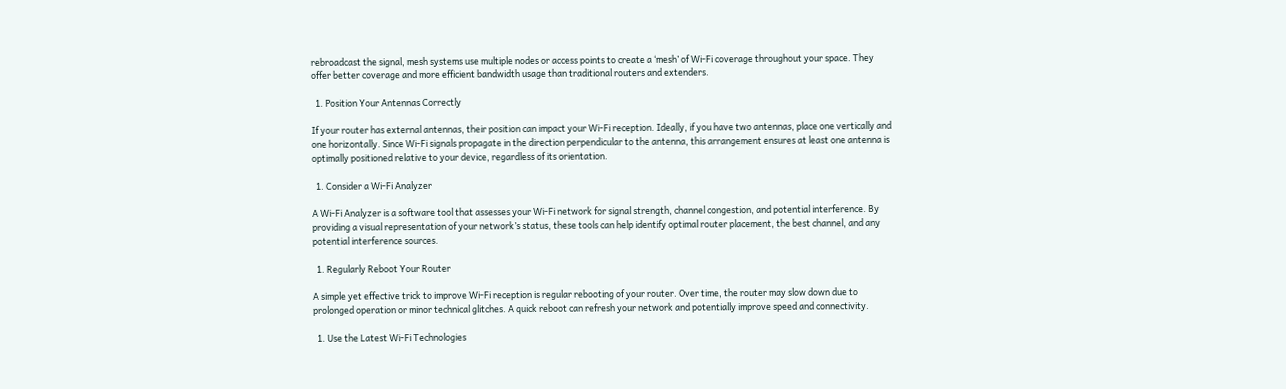rebroadcast the signal, mesh systems use multiple nodes or access points to create a ‘mesh’ of Wi-Fi coverage throughout your space. They offer better coverage and more efficient bandwidth usage than traditional routers and extenders.

  1. Position Your Antennas Correctly

If your router has external antennas, their position can impact your Wi-Fi reception. Ideally, if you have two antennas, place one vertically and one horizontally. Since Wi-Fi signals propagate in the direction perpendicular to the antenna, this arrangement ensures at least one antenna is optimally positioned relative to your device, regardless of its orientation.

  1. Consider a Wi-Fi Analyzer

A Wi-Fi Analyzer is a software tool that assesses your Wi-Fi network for signal strength, channel congestion, and potential interference. By providing a visual representation of your network’s status, these tools can help identify optimal router placement, the best channel, and any potential interference sources.

  1. Regularly Reboot Your Router

A simple yet effective trick to improve Wi-Fi reception is regular rebooting of your router. Over time, the router may slow down due to prolonged operation or minor technical glitches. A quick reboot can refresh your network and potentially improve speed and connectivity.

  1. Use the Latest Wi-Fi Technologies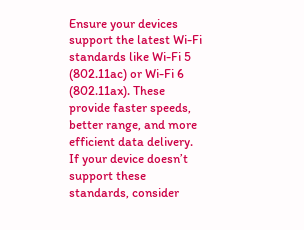Ensure your devices support the latest Wi-Fi standards like Wi-Fi 5 (802.11ac) or Wi-Fi 6 (802.11ax). These provide faster speeds, better range, and more efficient data delivery. If your device doesn’t support these standards, consider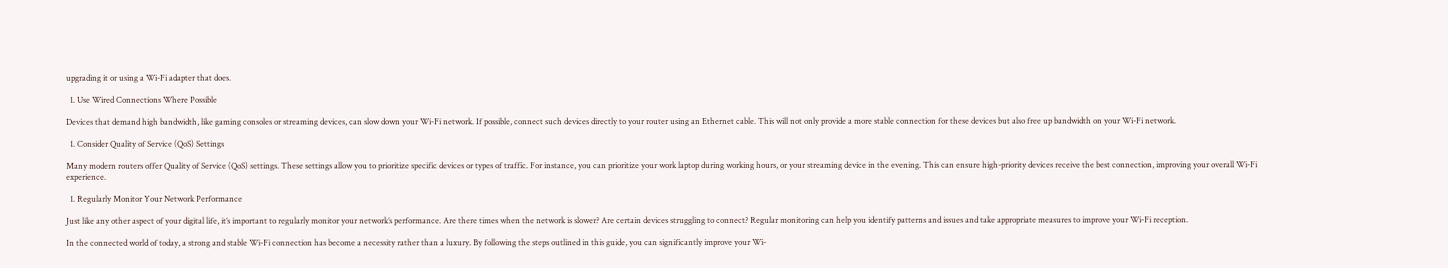upgrading it or using a Wi-Fi adapter that does.

  1. Use Wired Connections Where Possible

Devices that demand high bandwidth, like gaming consoles or streaming devices, can slow down your Wi-Fi network. If possible, connect such devices directly to your router using an Ethernet cable. This will not only provide a more stable connection for these devices but also free up bandwidth on your Wi-Fi network.

  1. Consider Quality of Service (QoS) Settings

Many modern routers offer Quality of Service (QoS) settings. These settings allow you to prioritize specific devices or types of traffic. For instance, you can prioritize your work laptop during working hours, or your streaming device in the evening. This can ensure high-priority devices receive the best connection, improving your overall Wi-Fi experience.

  1. Regularly Monitor Your Network Performance

Just like any other aspect of your digital life, it’s important to regularly monitor your network’s performance. Are there times when the network is slower? Are certain devices struggling to connect? Regular monitoring can help you identify patterns and issues and take appropriate measures to improve your Wi-Fi reception.

In the connected world of today, a strong and stable Wi-Fi connection has become a necessity rather than a luxury. By following the steps outlined in this guide, you can significantly improve your Wi-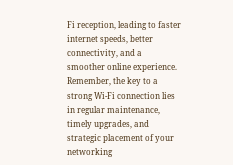Fi reception, leading to faster internet speeds, better connectivity, and a smoother online experience. Remember, the key to a strong Wi-Fi connection lies in regular maintenance, timely upgrades, and strategic placement of your networking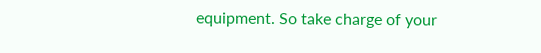equipment. So take charge of your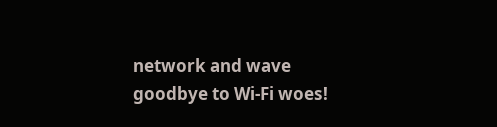network and wave goodbye to Wi-Fi woes!